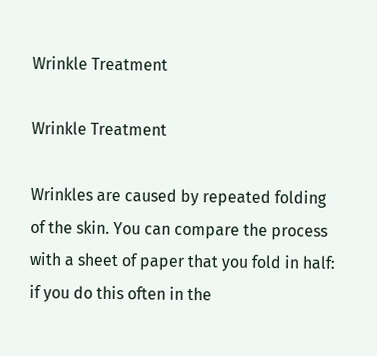Wrinkle Treatment

Wrinkle Treatment

Wrinkles are caused by repeated folding of the skin. You can compare the process with a sheet of paper that you fold in half: if you do this often in the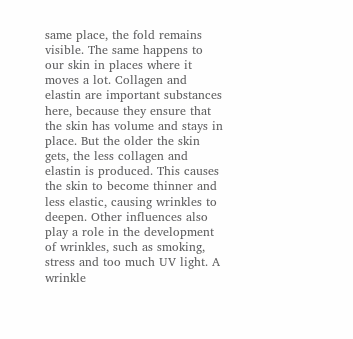same place, the fold remains visible. The same happens to our skin in places where it moves a lot. Collagen and elastin are important substances here, because they ensure that the skin has volume and stays in place. But the older the skin gets, the less collagen and elastin is produced. This causes the skin to become thinner and less elastic, causing wrinkles to deepen. Other influences also play a role in the development of wrinkles, such as smoking, stress and too much UV light. A wrinkle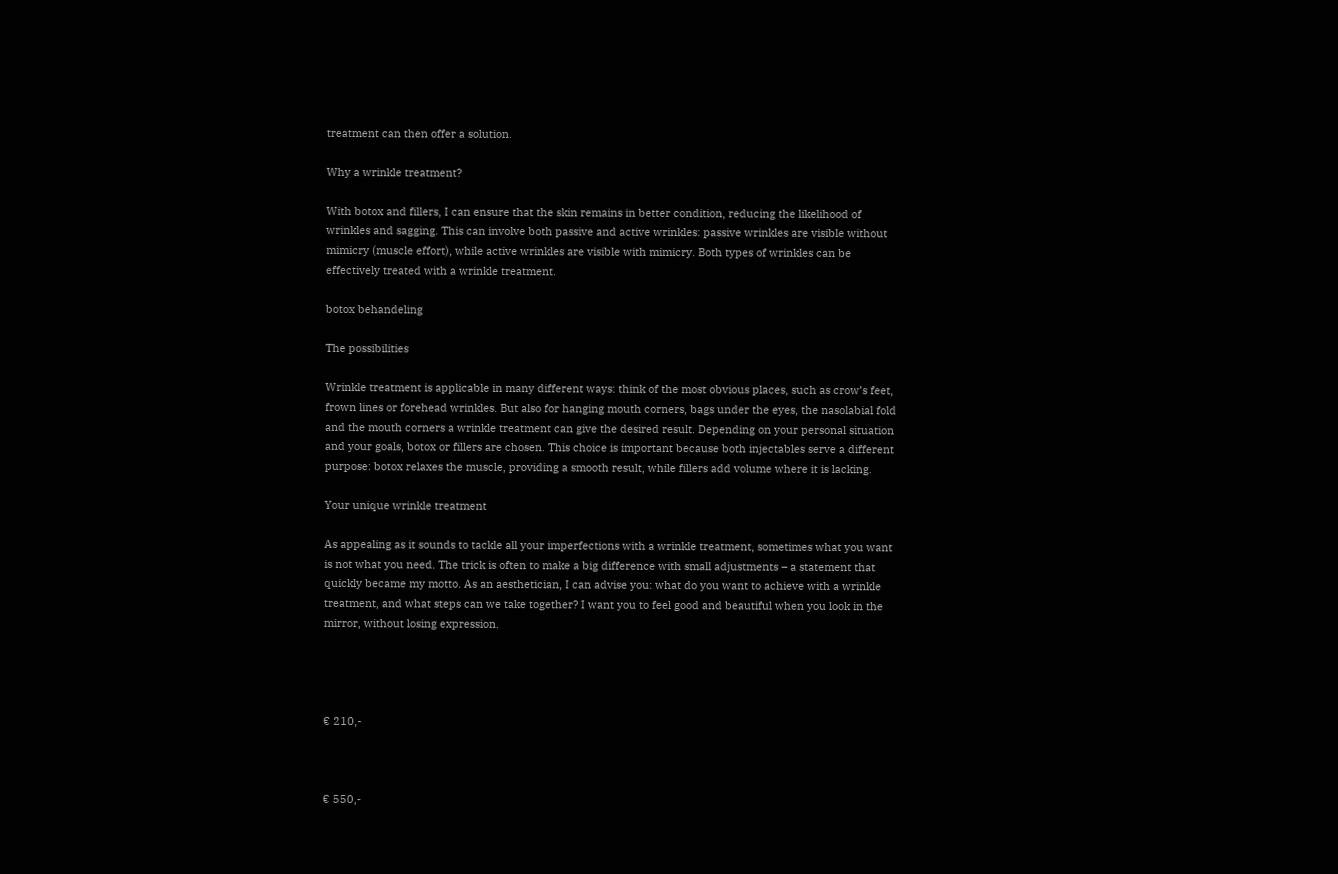treatment can then offer a solution.

Why a wrinkle treatment?

With botox and fillers, I can ensure that the skin remains in better condition, reducing the likelihood of wrinkles and sagging. This can involve both passive and active wrinkles: passive wrinkles are visible without mimicry (muscle effort), while active wrinkles are visible with mimicry. Both types of wrinkles can be effectively treated with a wrinkle treatment.

botox behandeling

The possibilities

Wrinkle treatment is applicable in many different ways: think of the most obvious places, such as crow’s feet, frown lines or forehead wrinkles. But also for hanging mouth corners, bags under the eyes, the nasolabial fold and the mouth corners a wrinkle treatment can give the desired result. Depending on your personal situation and your goals, botox or fillers are chosen. This choice is important because both injectables serve a different purpose: botox relaxes the muscle, providing a smooth result, while fillers add volume where it is lacking.

Your unique wrinkle treatment

As appealing as it sounds to tackle all your imperfections with a wrinkle treatment, sometimes what you want is not what you need. The trick is often to make a big difference with small adjustments – a statement that quickly became my motto. As an aesthetician, I can advise you: what do you want to achieve with a wrinkle treatment, and what steps can we take together? I want you to feel good and beautiful when you look in the mirror, without losing expression.




€ 210,-



€ 550,-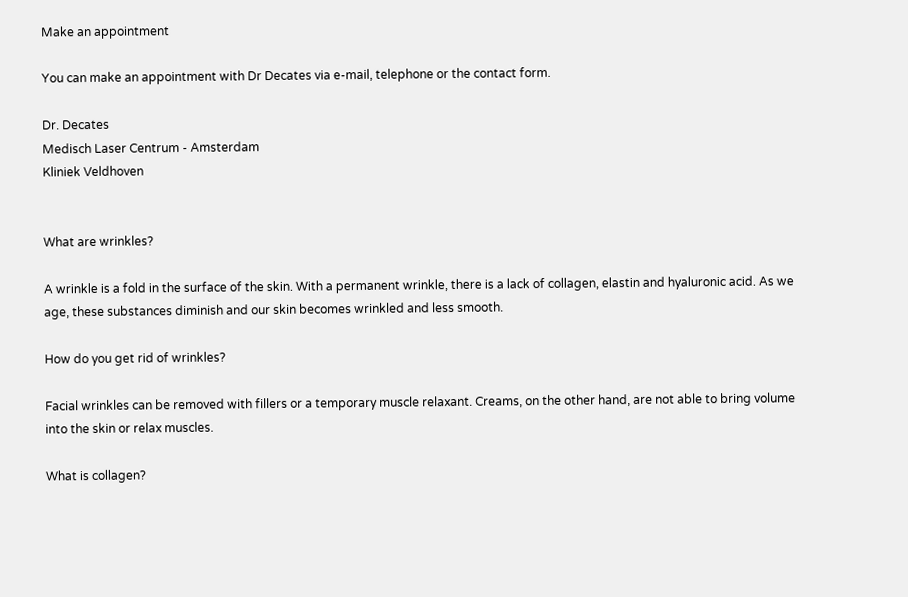Make an appointment

You can make an appointment with Dr Decates via e-mail, telephone or the contact form.

Dr. Decates
Medisch Laser Centrum - Amsterdam
Kliniek Veldhoven


What are wrinkles?

A wrinkle is a fold in the surface of the skin. With a permanent wrinkle, there is a lack of collagen, elastin and hyaluronic acid. As we age, these substances diminish and our skin becomes wrinkled and less smooth.

How do you get rid of wrinkles?

Facial wrinkles can be removed with fillers or a temporary muscle relaxant. Creams, on the other hand, are not able to bring volume into the skin or relax muscles.

What is collagen?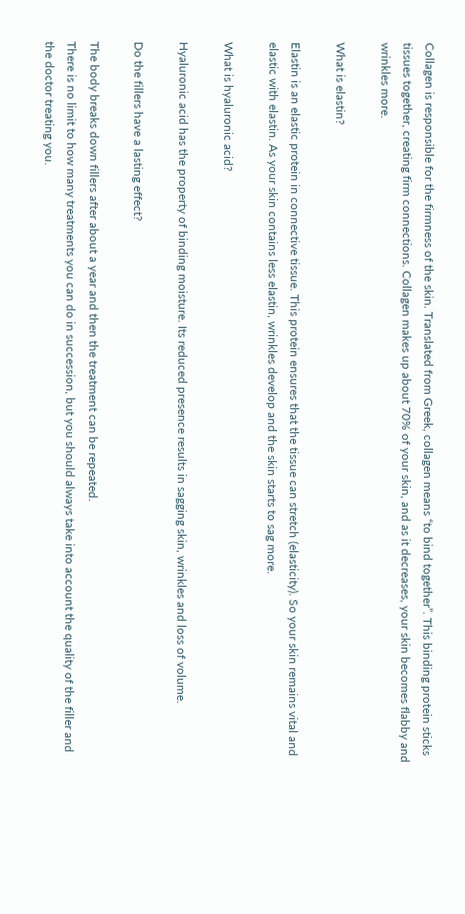Collagen is responsible for the firmness of the skin. Translated from Greek, collagen means “to bind together”. This binding protein sticks tissues together, creating firm connections. Collagen makes up about 70% of your skin, and as it decreases, your skin becomes flabby and wrinkles more.

What is elastin?

Elastin is an elastic protein in connective tissue. This protein ensures that the tissue can stretch (elasticity). So your skin remains vital and elastic with elastin. As your skin contains less elastin, wrinkles develop and the skin starts to sag more.

What is hyaluronic acid?

Hyaluronic acid has the property of binding moisture. Its reduced presence results in sagging skin, wrinkles and loss of volume.

Do the fillers have a lasting effect?

The body breaks down fillers after about a year and then the treatment can be repeated.
There is no limit to how many treatments you can do in succession, but you should always take into account the quality of the filler and the doctor treating you.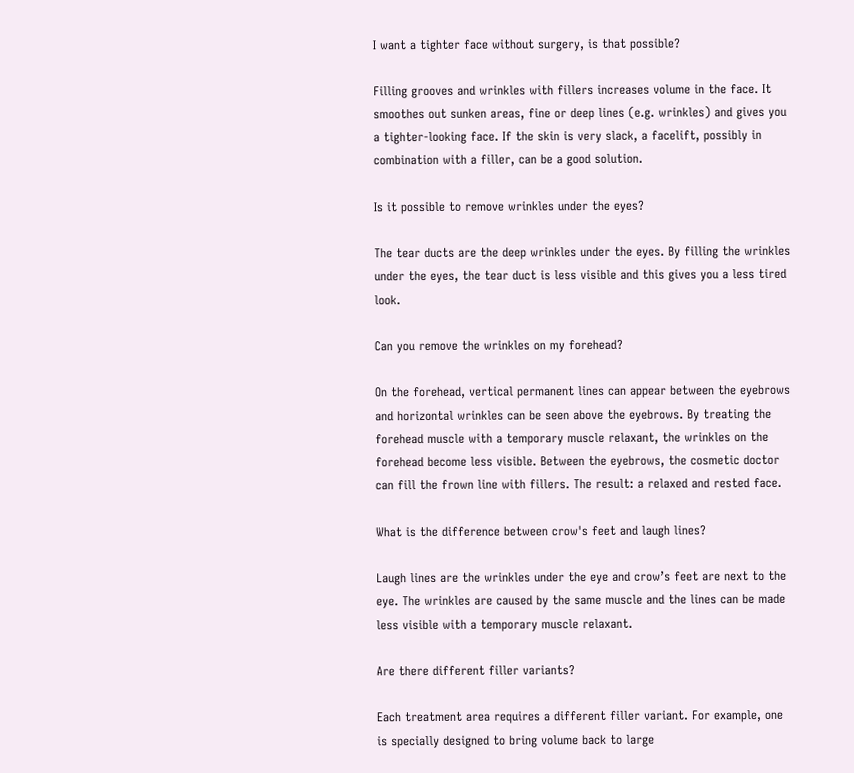I want a tighter face without surgery, is that possible?

Filling grooves and wrinkles with fillers increases volume in the face. It smoothes out sunken areas, fine or deep lines (e.g. wrinkles) and gives you a tighter-looking face. If the skin is very slack, a facelift, possibly in combination with a filler, can be a good solution.

Is it possible to remove wrinkles under the eyes?

The tear ducts are the deep wrinkles under the eyes. By filling the wrinkles under the eyes, the tear duct is less visible and this gives you a less tired look.

Can you remove the wrinkles on my forehead?

On the forehead, vertical permanent lines can appear between the eyebrows and horizontal wrinkles can be seen above the eyebrows. By treating the forehead muscle with a temporary muscle relaxant, the wrinkles on the forehead become less visible. Between the eyebrows, the cosmetic doctor can fill the frown line with fillers. The result: a relaxed and rested face.

What is the difference between crow's feet and laugh lines?

Laugh lines are the wrinkles under the eye and crow’s feet are next to the eye. The wrinkles are caused by the same muscle and the lines can be made less visible with a temporary muscle relaxant.

Are there different filler variants?

Each treatment area requires a different filler variant. For example, one is specially designed to bring volume back to large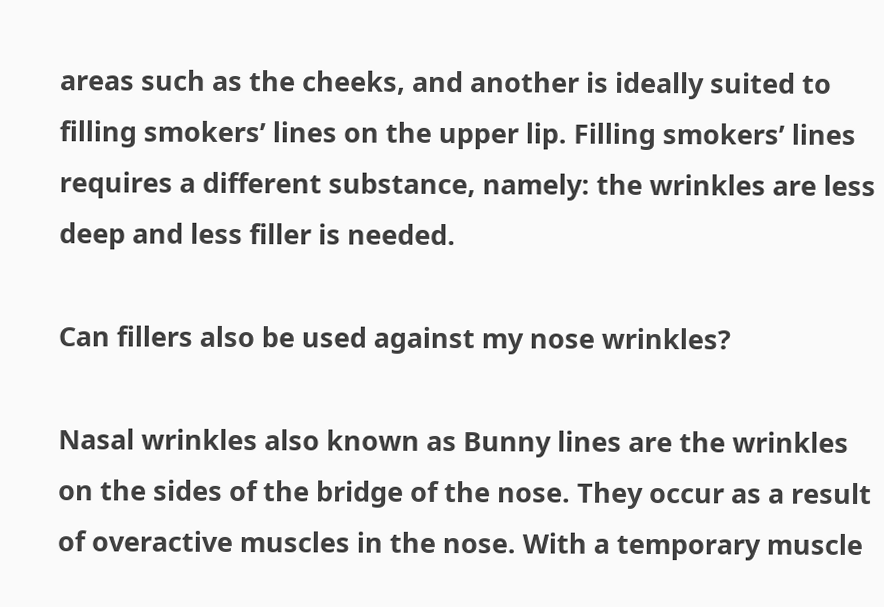areas such as the cheeks, and another is ideally suited to filling smokers’ lines on the upper lip. Filling smokers’ lines requires a different substance, namely: the wrinkles are less deep and less filler is needed.

Can fillers also be used against my nose wrinkles?

Nasal wrinkles also known as Bunny lines are the wrinkles on the sides of the bridge of the nose. They occur as a result of overactive muscles in the nose. With a temporary muscle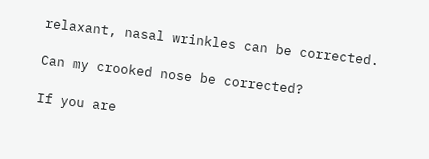relaxant, nasal wrinkles can be corrected.

Can my crooked nose be corrected?

If you are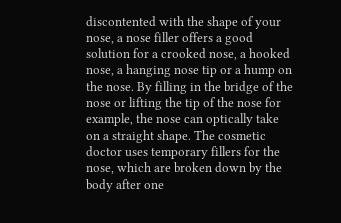discontented with the shape of your nose, a nose filler offers a good solution for a crooked nose, a hooked nose, a hanging nose tip or a hump on the nose. By filling in the bridge of the nose or lifting the tip of the nose for example, the nose can optically take on a straight shape. The cosmetic doctor uses temporary fillers for the nose, which are broken down by the body after one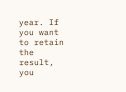year. If you want to retain the result, you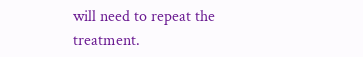will need to repeat the treatment.